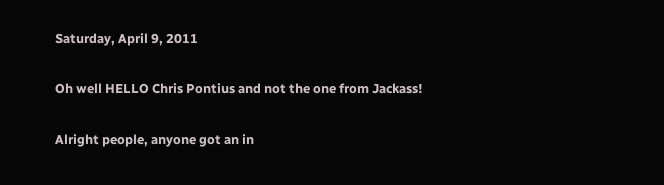Saturday, April 9, 2011

Oh well HELLO Chris Pontius and not the one from Jackass!

Alright people, anyone got an in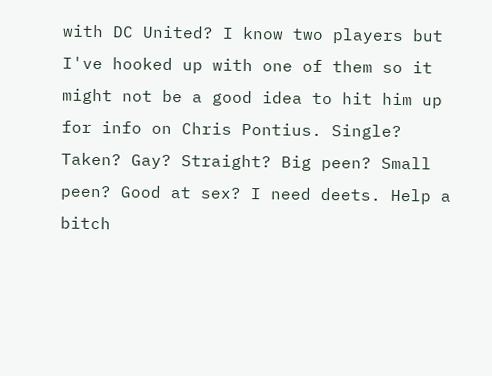with DC United? I know two players but I've hooked up with one of them so it might not be a good idea to hit him up for info on Chris Pontius. Single? Taken? Gay? Straight? Big peen? Small peen? Good at sex? I need deets. Help a bitch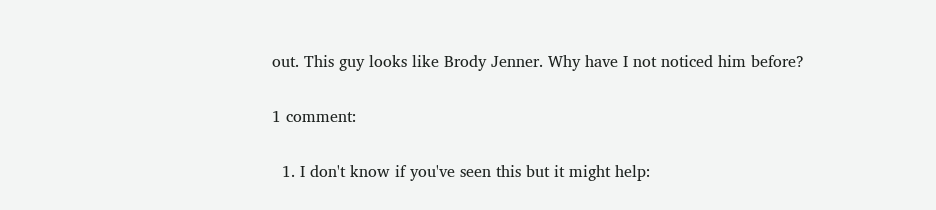out. This guy looks like Brody Jenner. Why have I not noticed him before?

1 comment:

  1. I don't know if you've seen this but it might help: